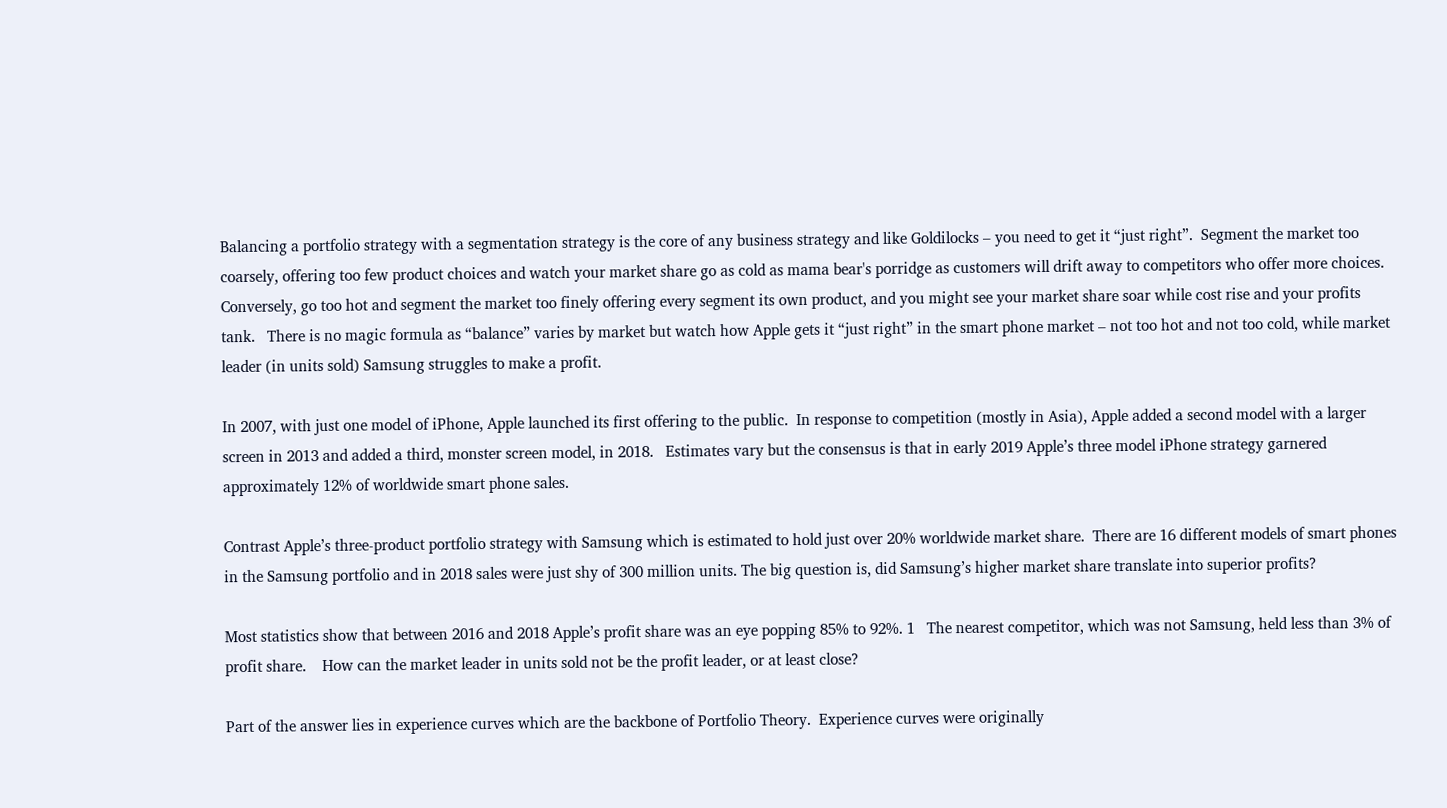Balancing a portfolio strategy with a segmentation strategy is the core of any business strategy and like Goldilocks – you need to get it “just right”.  Segment the market too coarsely, offering too few product choices and watch your market share go as cold as mama bear's porridge as customers will drift away to competitors who offer more choices.   Conversely, go too hot and segment the market too finely offering every segment its own product, and you might see your market share soar while cost rise and your profits tank.   There is no magic formula as “balance” varies by market but watch how Apple gets it “just right” in the smart phone market – not too hot and not too cold, while market leader (in units sold) Samsung struggles to make a profit.

In 2007, with just one model of iPhone, Apple launched its first offering to the public.  In response to competition (mostly in Asia), Apple added a second model with a larger screen in 2013 and added a third, monster screen model, in 2018.   Estimates vary but the consensus is that in early 2019 Apple’s three model iPhone strategy garnered approximately 12% of worldwide smart phone sales.

Contrast Apple’s three-product portfolio strategy with Samsung which is estimated to hold just over 20% worldwide market share.  There are 16 different models of smart phones in the Samsung portfolio and in 2018 sales were just shy of 300 million units. The big question is, did Samsung’s higher market share translate into superior profits?

Most statistics show that between 2016 and 2018 Apple’s profit share was an eye popping 85% to 92%. 1   The nearest competitor, which was not Samsung, held less than 3% of profit share.    How can the market leader in units sold not be the profit leader, or at least close?

Part of the answer lies in experience curves which are the backbone of Portfolio Theory.  Experience curves were originally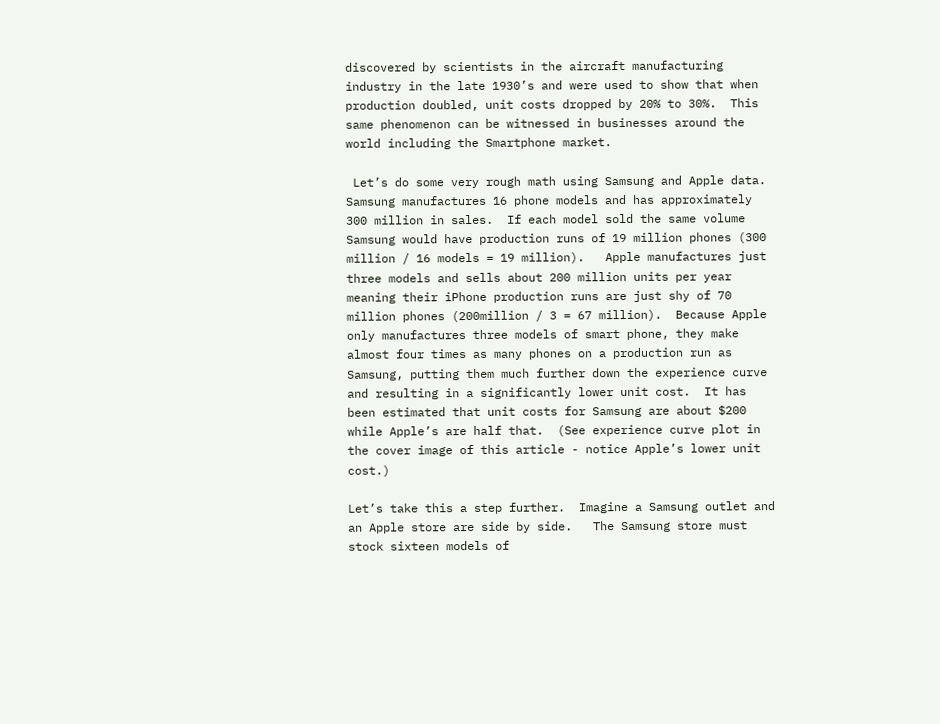discovered by scientists in the aircraft manufacturing industry in the late 1930’s and were used to show that when production doubled, unit costs dropped by 20% to 30%.  This same phenomenon can be witnessed in businesses around the world including the Smartphone market.

 Let’s do some very rough math using Samsung and Apple data.   Samsung manufactures 16 phone models and has approximately 300 million in sales.  If each model sold the same volume Samsung would have production runs of 19 million phones (300 million / 16 models = 19 million).   Apple manufactures just three models and sells about 200 million units per year meaning their iPhone production runs are just shy of 70 million phones (200million / 3 = 67 million).  Because Apple only manufactures three models of smart phone, they make almost four times as many phones on a production run as Samsung, putting them much further down the experience curve and resulting in a significantly lower unit cost.  It has been estimated that unit costs for Samsung are about $200 while Apple’s are half that.  (See experience curve plot in the cover image of this article - notice Apple’s lower unit cost.)

Let’s take this a step further.  Imagine a Samsung outlet and an Apple store are side by side.   The Samsung store must stock sixteen models of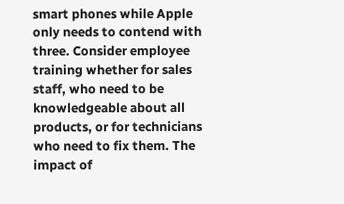smart phones while Apple only needs to contend with three. Consider employee training whether for sales staff, who need to be knowledgeable about all products, or for technicians who need to fix them. The impact of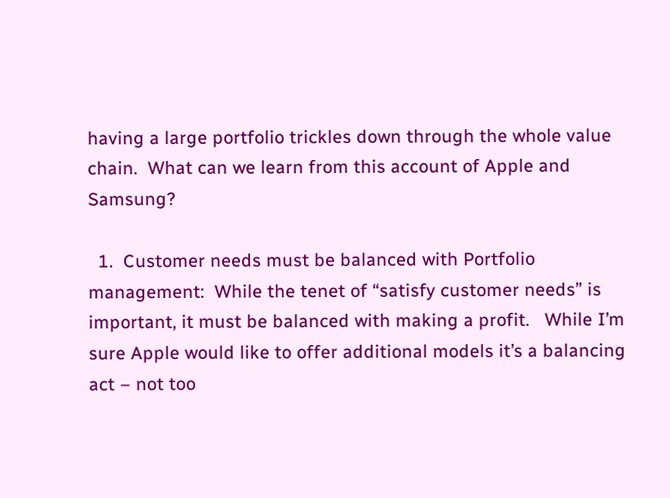having a large portfolio trickles down through the whole value chain.  What can we learn from this account of Apple and Samsung?

  1.  Customer needs must be balanced with Portfolio management:  While the tenet of “satisfy customer needs” is important, it must be balanced with making a profit.   While I’m sure Apple would like to offer additional models it’s a balancing act – not too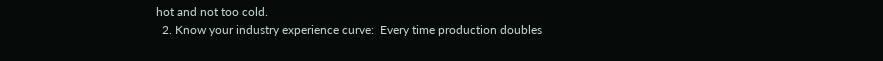hot and not too cold.
  2. Know your industry experience curve:  Every time production doubles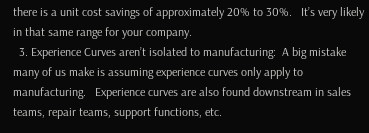there is a unit cost savings of approximately 20% to 30%.   It’s very likely in that same range for your company.
  3. Experience Curves aren’t isolated to manufacturing:  A big mistake many of us make is assuming experience curves only apply to manufacturing.   Experience curves are also found downstream in sales teams, repair teams, support functions, etc.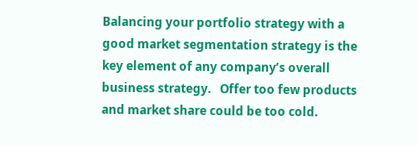Balancing your portfolio strategy with a good market segmentation strategy is the key element of any company’s overall business strategy.   Offer too few products and market share could be too cold.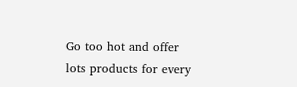Go too hot and offer lots products for every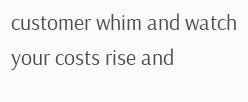customer whim and watch your costs rise and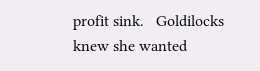profit sink.   Goldilocks knew she wanted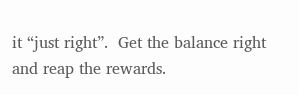it “just right”.  Get the balance right and reap the rewards.